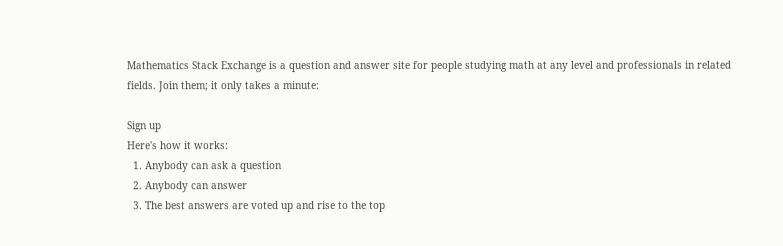Mathematics Stack Exchange is a question and answer site for people studying math at any level and professionals in related fields. Join them; it only takes a minute:

Sign up
Here's how it works:
  1. Anybody can ask a question
  2. Anybody can answer
  3. The best answers are voted up and rise to the top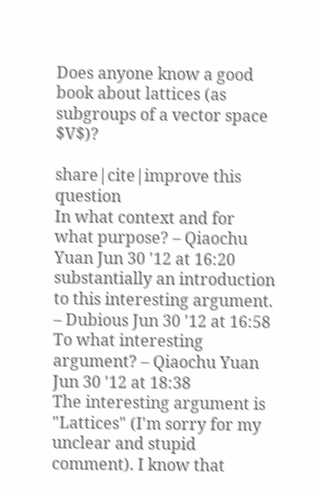Does anyone know a good book about lattices (as subgroups of a vector space $V$)?

share|cite|improve this question
In what context and for what purpose? – Qiaochu Yuan Jun 30 '12 at 16:20
substantially an introduction to this interesting argument. – Dubious Jun 30 '12 at 16:58
To what interesting argument? – Qiaochu Yuan Jun 30 '12 at 18:38
The interesting argument is "Lattices" (I'm sorry for my unclear and stupid comment). I know that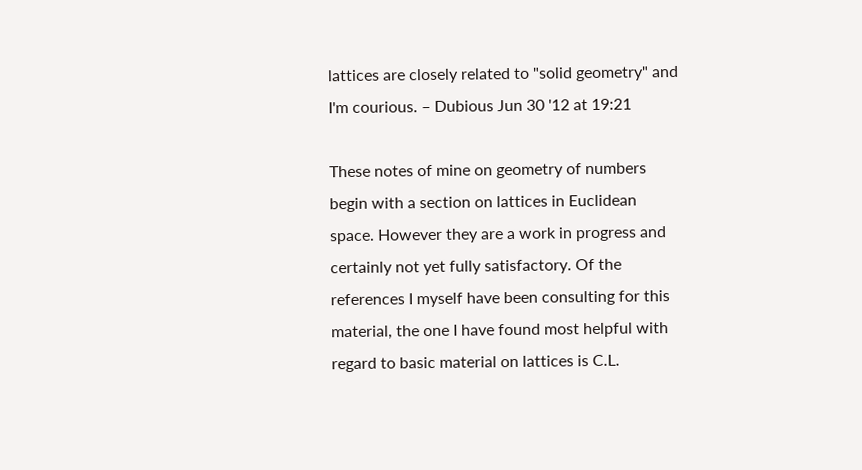lattices are closely related to "solid geometry" and I'm courious. – Dubious Jun 30 '12 at 19:21

These notes of mine on geometry of numbers begin with a section on lattices in Euclidean space. However they are a work in progress and certainly not yet fully satisfactory. Of the references I myself have been consulting for this material, the one I have found most helpful with regard to basic material on lattices is C.L.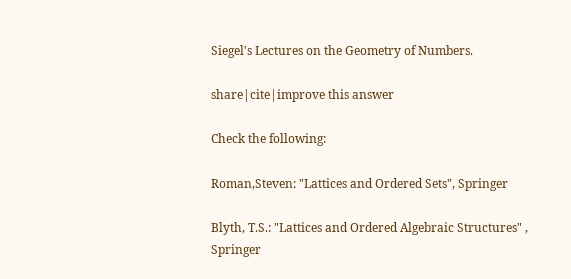Siegel's Lectures on the Geometry of Numbers.

share|cite|improve this answer

Check the following:

Roman,Steven: "Lattices and Ordered Sets", Springer

Blyth, T.S.: "Lattices and Ordered Algebraic Structures" , Springer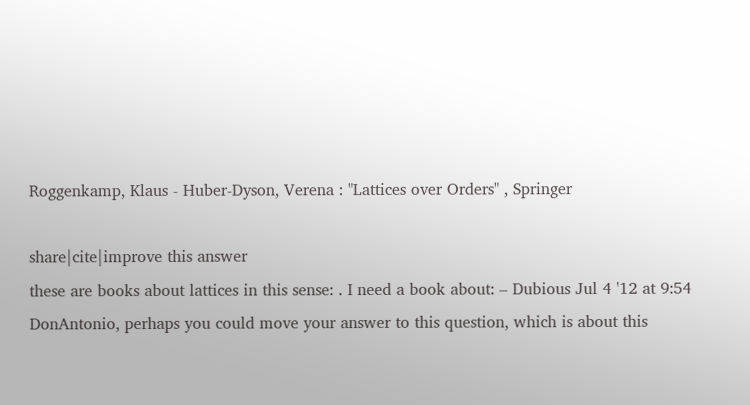Roggenkamp, Klaus - Huber-Dyson, Verena : "Lattices over Orders" , Springer

share|cite|improve this answer
these are books about lattices in this sense: . I need a book about: – Dubious Jul 4 '12 at 9:54
DonAntonio, perhaps you could move your answer to this question, which is about this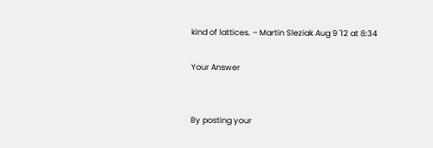kind of lattices. – Martin Sleziak Aug 9 '12 at 8:34

Your Answer


By posting your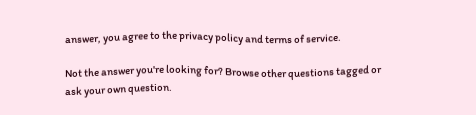answer, you agree to the privacy policy and terms of service.

Not the answer you're looking for? Browse other questions tagged or ask your own question.